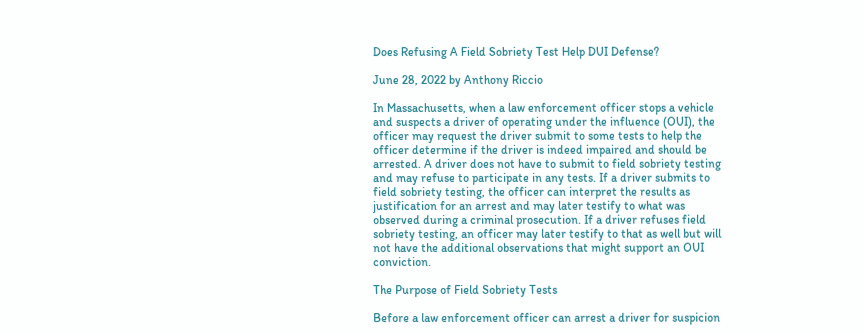Does Refusing A Field Sobriety Test Help DUI Defense?

June 28, 2022 by Anthony Riccio

In Massachusetts, when a law enforcement officer stops a vehicle and suspects a driver of operating under the influence (OUI), the officer may request the driver submit to some tests to help the officer determine if the driver is indeed impaired and should be arrested. A driver does not have to submit to field sobriety testing and may refuse to participate in any tests. If a driver submits to field sobriety testing, the officer can interpret the results as justification for an arrest and may later testify to what was observed during a criminal prosecution. If a driver refuses field sobriety testing, an officer may later testify to that as well but will not have the additional observations that might support an OUI conviction.

The Purpose of Field Sobriety Tests

Before a law enforcement officer can arrest a driver for suspicion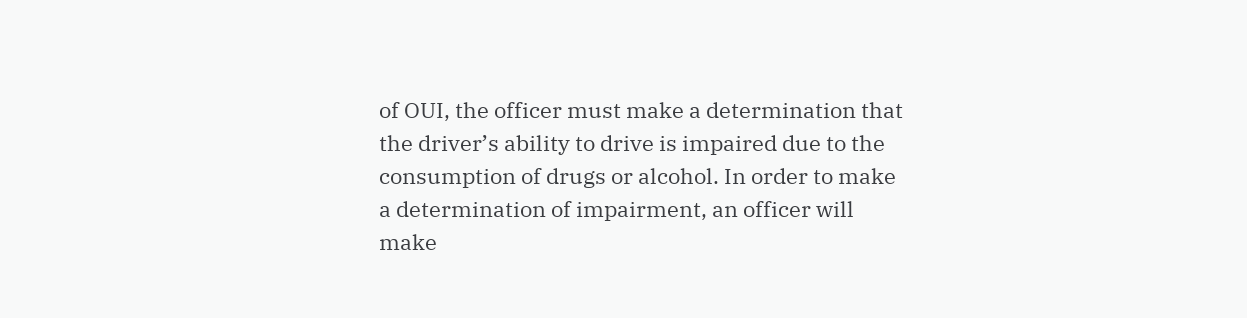of OUI, the officer must make a determination that the driver’s ability to drive is impaired due to the consumption of drugs or alcohol. In order to make a determination of impairment, an officer will make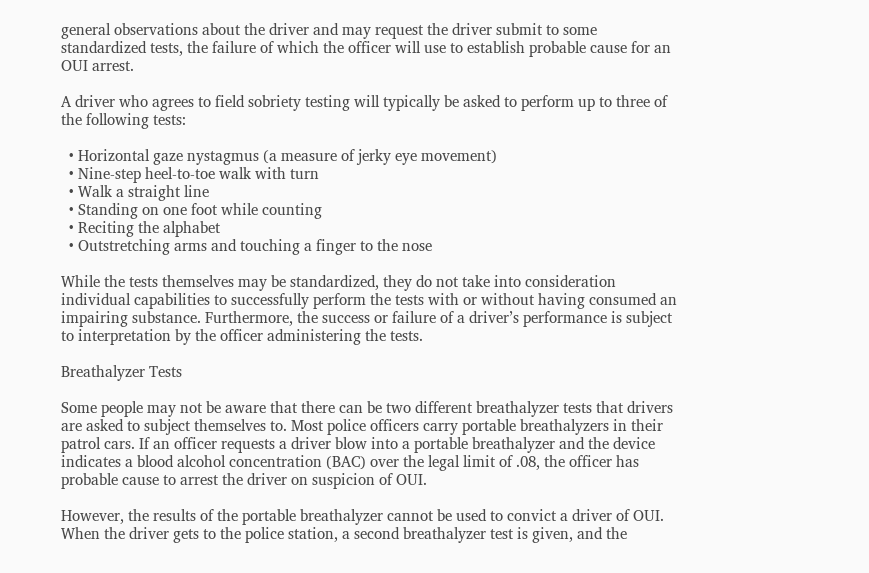general observations about the driver and may request the driver submit to some standardized tests, the failure of which the officer will use to establish probable cause for an OUI arrest.

A driver who agrees to field sobriety testing will typically be asked to perform up to three of the following tests:

  • Horizontal gaze nystagmus (a measure of jerky eye movement)
  • Nine-step heel-to-toe walk with turn
  • Walk a straight line
  • Standing on one foot while counting
  • Reciting the alphabet
  • Outstretching arms and touching a finger to the nose

While the tests themselves may be standardized, they do not take into consideration individual capabilities to successfully perform the tests with or without having consumed an impairing substance. Furthermore, the success or failure of a driver’s performance is subject to interpretation by the officer administering the tests.

Breathalyzer Tests

Some people may not be aware that there can be two different breathalyzer tests that drivers are asked to subject themselves to. Most police officers carry portable breathalyzers in their patrol cars. If an officer requests a driver blow into a portable breathalyzer and the device indicates a blood alcohol concentration (BAC) over the legal limit of .08, the officer has probable cause to arrest the driver on suspicion of OUI.

However, the results of the portable breathalyzer cannot be used to convict a driver of OUI. When the driver gets to the police station, a second breathalyzer test is given, and the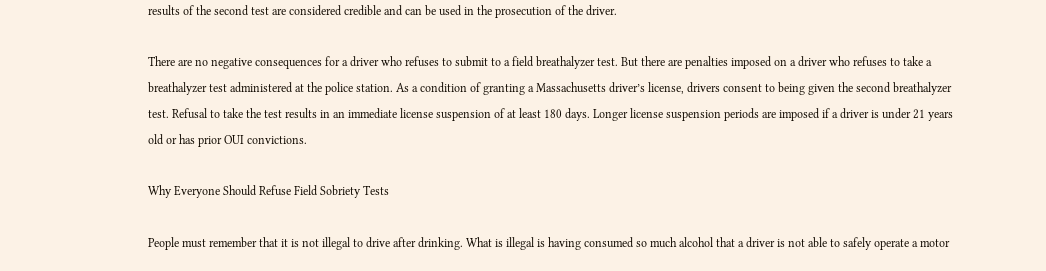results of the second test are considered credible and can be used in the prosecution of the driver.

There are no negative consequences for a driver who refuses to submit to a field breathalyzer test. But there are penalties imposed on a driver who refuses to take a breathalyzer test administered at the police station. As a condition of granting a Massachusetts driver’s license, drivers consent to being given the second breathalyzer test. Refusal to take the test results in an immediate license suspension of at least 180 days. Longer license suspension periods are imposed if a driver is under 21 years old or has prior OUI convictions.

Why Everyone Should Refuse Field Sobriety Tests

People must remember that it is not illegal to drive after drinking. What is illegal is having consumed so much alcohol that a driver is not able to safely operate a motor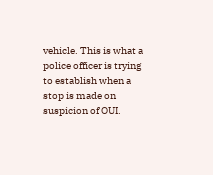vehicle. This is what a police officer is trying to establish when a stop is made on suspicion of OUI.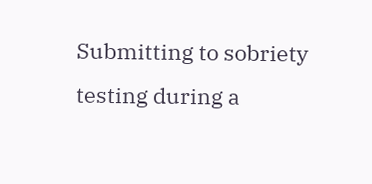Submitting to sobriety testing during a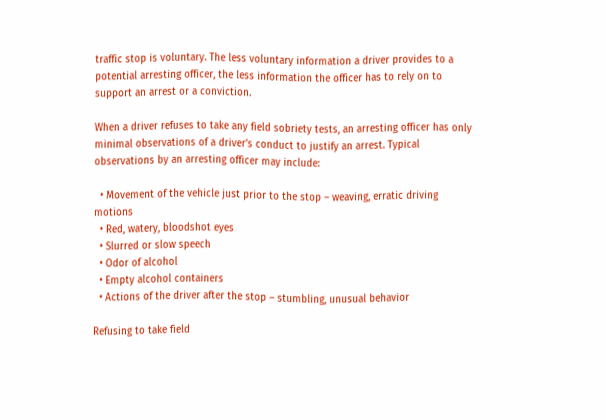traffic stop is voluntary. The less voluntary information a driver provides to a potential arresting officer, the less information the officer has to rely on to support an arrest or a conviction.

When a driver refuses to take any field sobriety tests, an arresting officer has only minimal observations of a driver’s conduct to justify an arrest. Typical observations by an arresting officer may include:

  • Movement of the vehicle just prior to the stop – weaving, erratic driving motions
  • Red, watery, bloodshot eyes
  • Slurred or slow speech
  • Odor of alcohol
  • Empty alcohol containers
  • Actions of the driver after the stop – stumbling, unusual behavior

Refusing to take field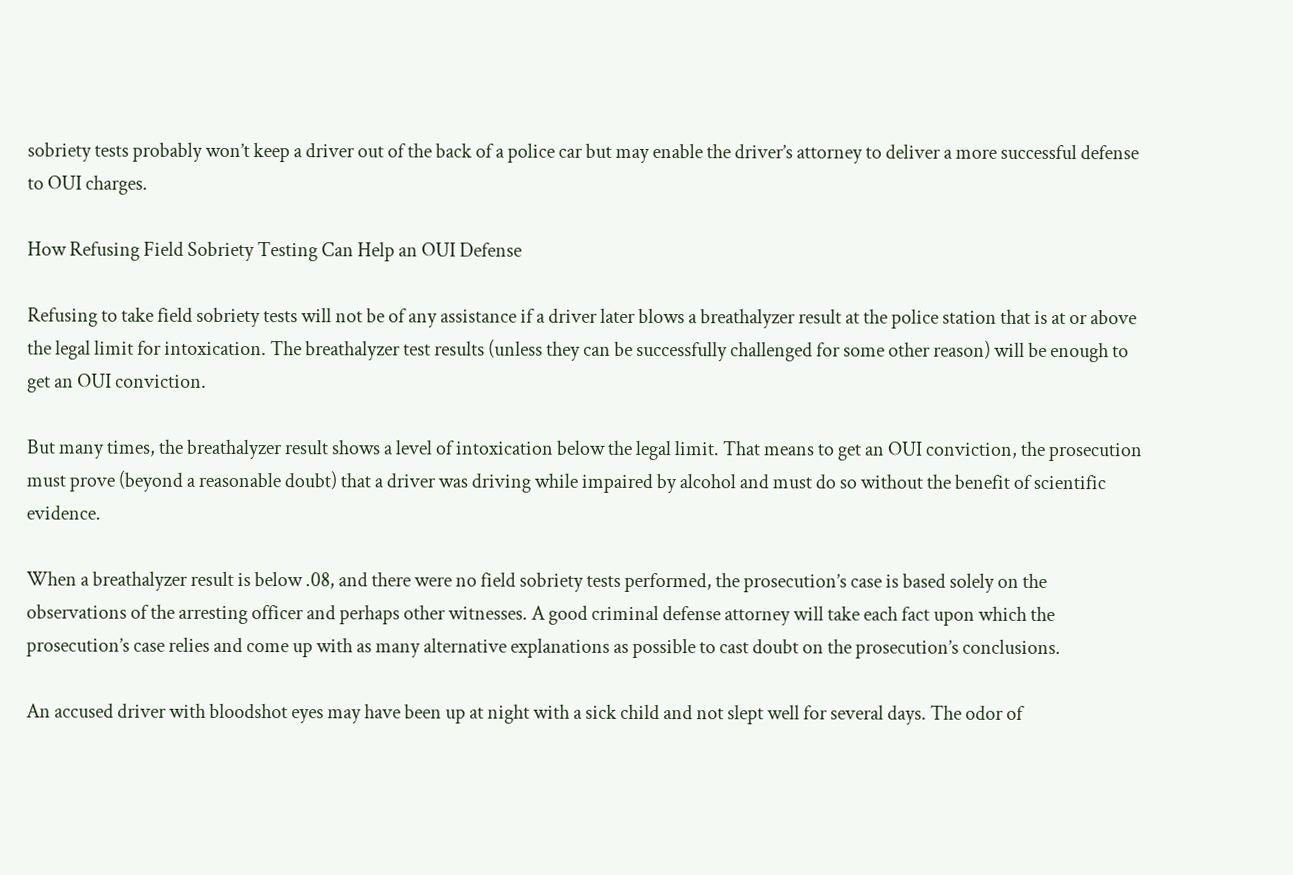sobriety tests probably won’t keep a driver out of the back of a police car but may enable the driver’s attorney to deliver a more successful defense to OUI charges.

How Refusing Field Sobriety Testing Can Help an OUI Defense

Refusing to take field sobriety tests will not be of any assistance if a driver later blows a breathalyzer result at the police station that is at or above the legal limit for intoxication. The breathalyzer test results (unless they can be successfully challenged for some other reason) will be enough to get an OUI conviction.

But many times, the breathalyzer result shows a level of intoxication below the legal limit. That means to get an OUI conviction, the prosecution must prove (beyond a reasonable doubt) that a driver was driving while impaired by alcohol and must do so without the benefit of scientific evidence.

When a breathalyzer result is below .08, and there were no field sobriety tests performed, the prosecution’s case is based solely on the observations of the arresting officer and perhaps other witnesses. A good criminal defense attorney will take each fact upon which the prosecution’s case relies and come up with as many alternative explanations as possible to cast doubt on the prosecution’s conclusions.

An accused driver with bloodshot eyes may have been up at night with a sick child and not slept well for several days. The odor of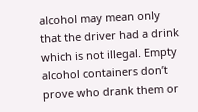alcohol may mean only that the driver had a drink which is not illegal. Empty alcohol containers don’t prove who drank them or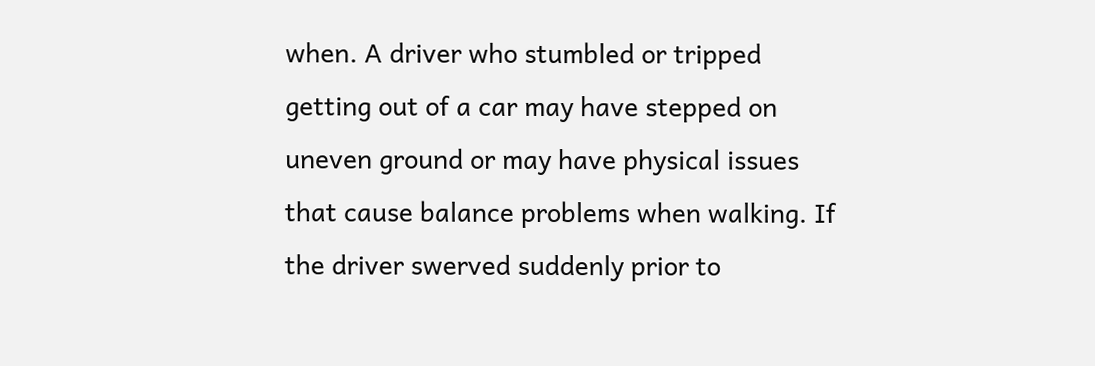when. A driver who stumbled or tripped getting out of a car may have stepped on uneven ground or may have physical issues that cause balance problems when walking. If the driver swerved suddenly prior to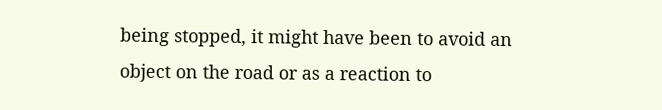being stopped, it might have been to avoid an object on the road or as a reaction to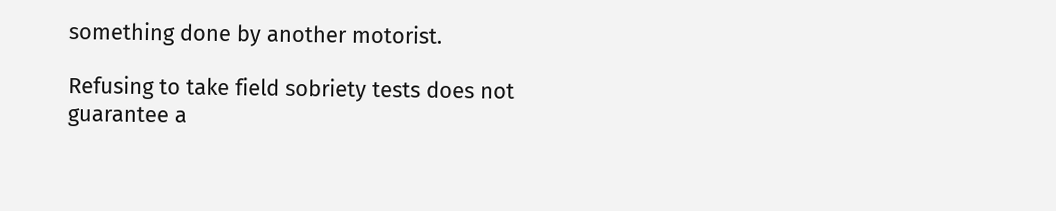something done by another motorist.

Refusing to take field sobriety tests does not guarantee a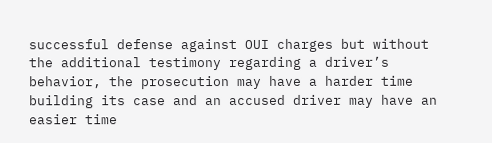successful defense against OUI charges but without the additional testimony regarding a driver’s behavior, the prosecution may have a harder time building its case and an accused driver may have an easier time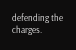defending the charges.